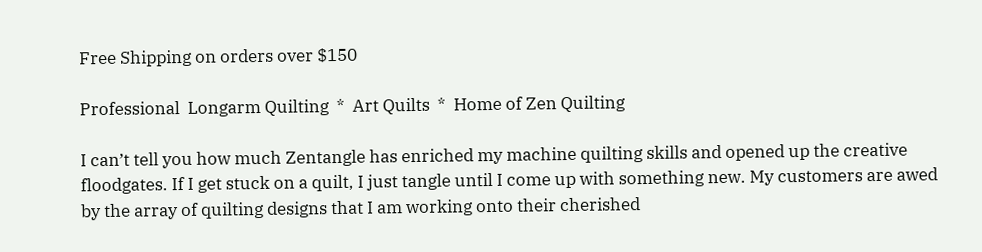Free Shipping on orders over $150

Professional  Longarm Quilting  *  Art Quilts  *  Home of Zen Quilting

I can’t tell you how much Zentangle has enriched my machine quilting skills and opened up the creative floodgates. If I get stuck on a quilt, I just tangle until I come up with something new. My customers are awed by the array of quilting designs that I am working onto their cherished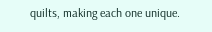quilts, making each one unique.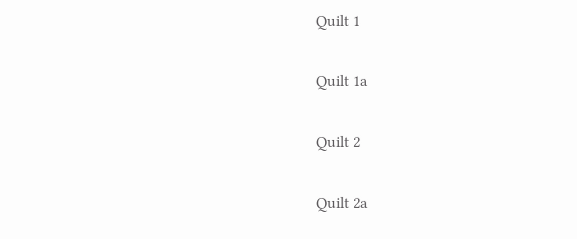Quilt 1

Quilt 1a

Quilt 2

Quilt 2a